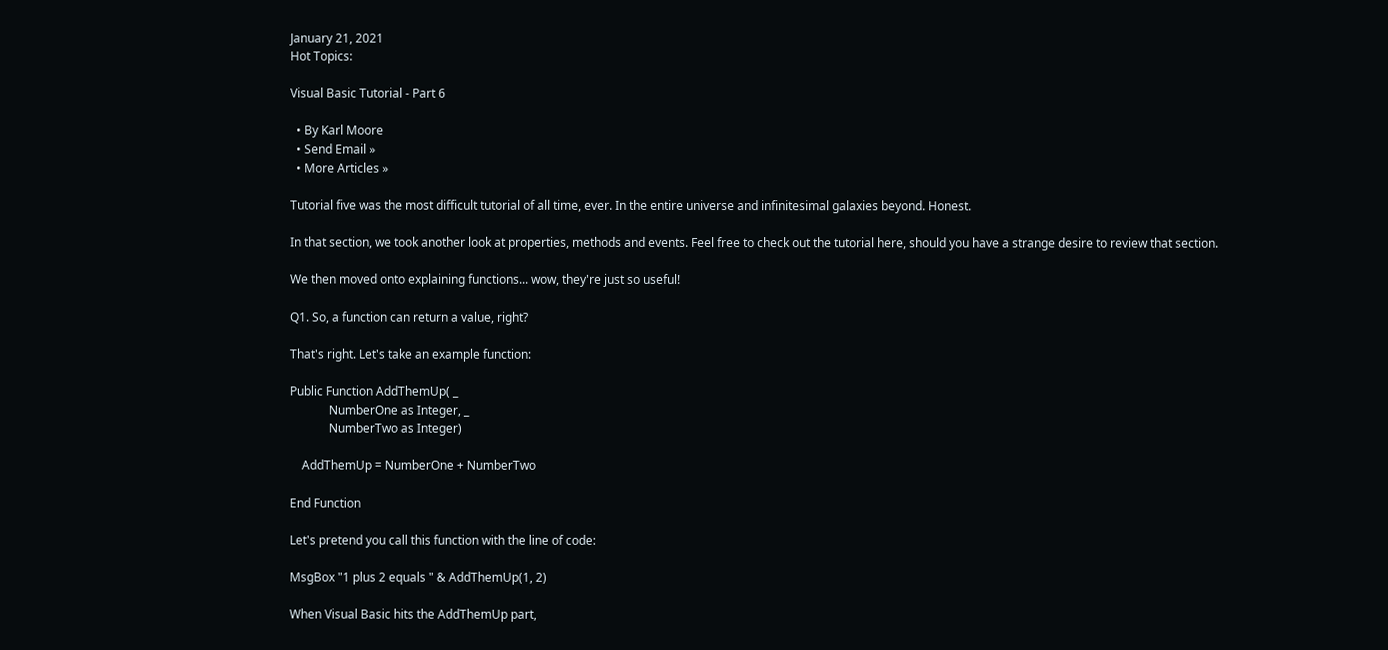January 21, 2021
Hot Topics:

Visual Basic Tutorial - Part 6

  • By Karl Moore
  • Send Email »
  • More Articles »

Tutorial five was the most difficult tutorial of all time, ever. In the entire universe and infinitesimal galaxies beyond. Honest.

In that section, we took another look at properties, methods and events. Feel free to check out the tutorial here, should you have a strange desire to review that section.

We then moved onto explaining functions... wow, they're just so useful!

Q1. So, a function can return a value, right?

That's right. Let's take an example function:

Public Function AddThemUp( _
             NumberOne as Integer, _
             NumberTwo as Integer)

    AddThemUp = NumberOne + NumberTwo

End Function

Let's pretend you call this function with the line of code:

MsgBox "1 plus 2 equals " & AddThemUp(1, 2)

When Visual Basic hits the AddThemUp part,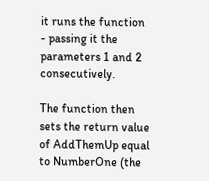it runs the function - passing it the parameters 1 and 2 consecutively.

The function then sets the return value of AddThemUp equal to NumberOne (the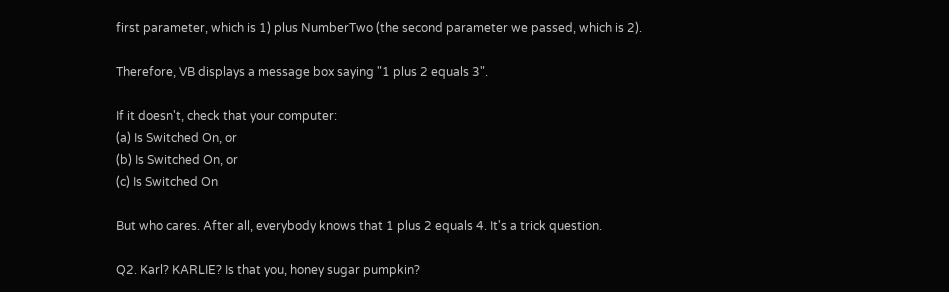first parameter, which is 1) plus NumberTwo (the second parameter we passed, which is 2).

Therefore, VB displays a message box saying "1 plus 2 equals 3".

If it doesn't, check that your computer:
(a) Is Switched On, or
(b) Is Switched On, or
(c) Is Switched On

But who cares. After all, everybody knows that 1 plus 2 equals 4. It's a trick question.

Q2. Karl? KARLIE? Is that you, honey sugar pumpkin?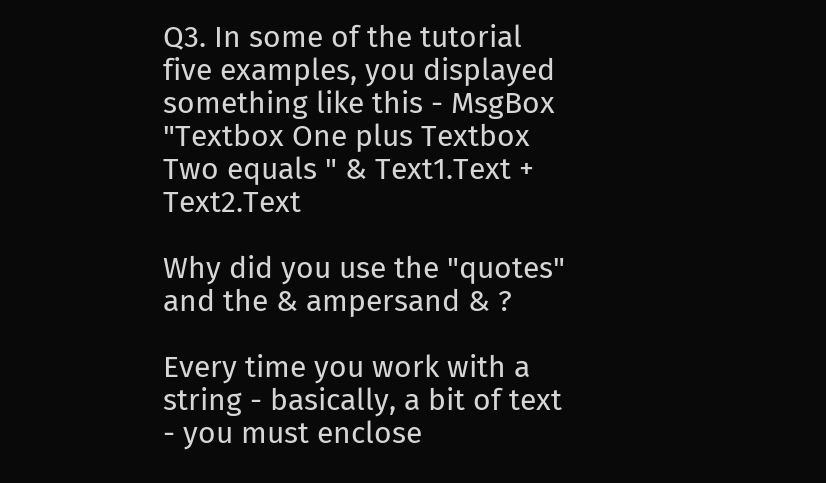Q3. In some of the tutorial five examples, you displayed something like this - MsgBox "Textbox One plus Textbox Two equals " & Text1.Text + Text2.Text

Why did you use the "quotes" and the & ampersand & ?

Every time you work with a string - basically, a bit of text - you must enclose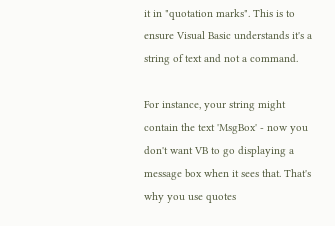it in "quotation marks". This is to ensure Visual Basic understands it's a string of text and not a command.

For instance, your string might contain the text 'MsgBox' - now you don't want VB to go displaying a message box when it sees that. That's why you use quotes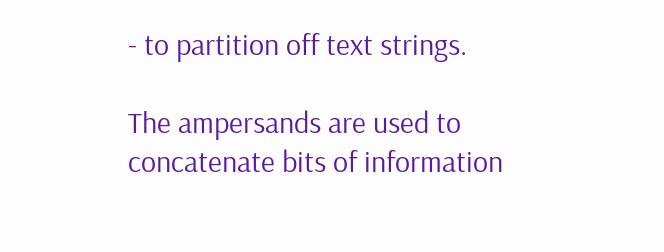- to partition off text strings.

The ampersands are used to concatenate bits of information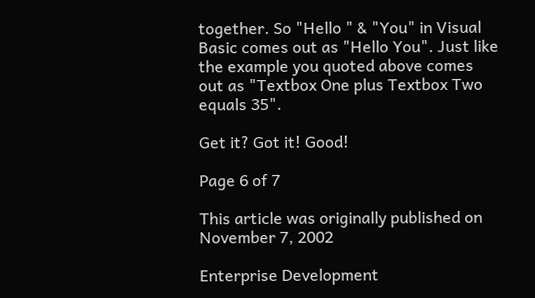together. So "Hello " & "You" in Visual Basic comes out as "Hello You". Just like the example you quoted above comes out as "Textbox One plus Textbox Two equals 35".

Get it? Got it! Good!

Page 6 of 7

This article was originally published on November 7, 2002

Enterprise Development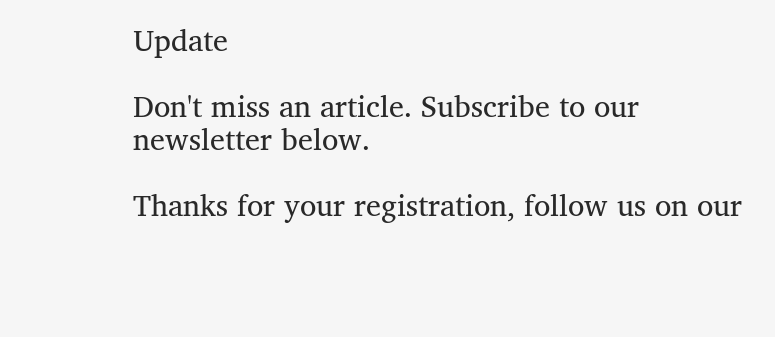Update

Don't miss an article. Subscribe to our newsletter below.

Thanks for your registration, follow us on our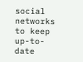social networks to keep up-to-date